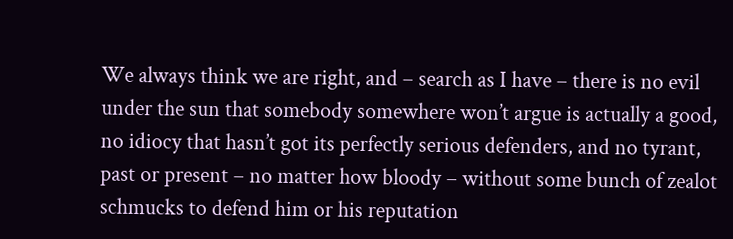We always think we are right, and – search as I have – there is no evil under the sun that somebody somewhere won’t argue is actually a good, no idiocy that hasn’t got its perfectly serious defenders, and no tyrant, past or present – no matter how bloody – without some bunch of zealot schmucks to defend him or his reputation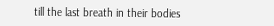till the last breath in their bodies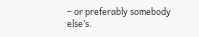– or preferably somebody else’s.